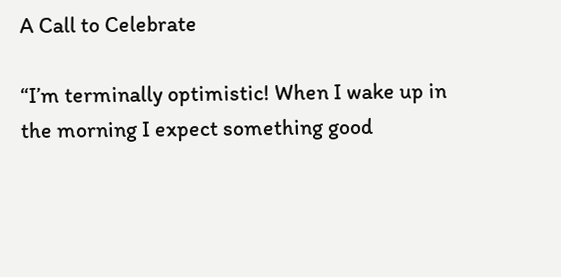A Call to Celebrate

“I’m terminally optimistic! When I wake up in the morning I expect something good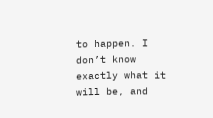to happen. I don’t know exactly what it will be, and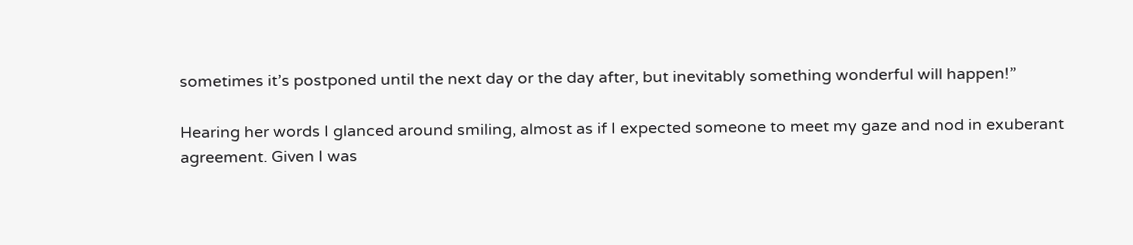sometimes it’s postponed until the next day or the day after, but inevitably something wonderful will happen!”

Hearing her words I glanced around smiling, almost as if I expected someone to meet my gaze and nod in exuberant agreement. Given I was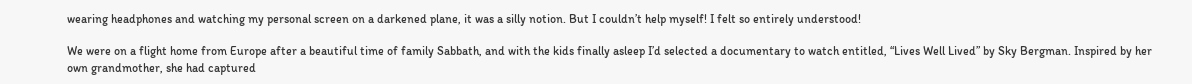wearing headphones and watching my personal screen on a darkened plane, it was a silly notion. But I couldn’t help myself! I felt so entirely understood!

We were on a flight home from Europe after a beautiful time of family Sabbath, and with the kids finally asleep I’d selected a documentary to watch entitled, “Lives Well Lived” by Sky Bergman. Inspired by her own grandmother, she had captured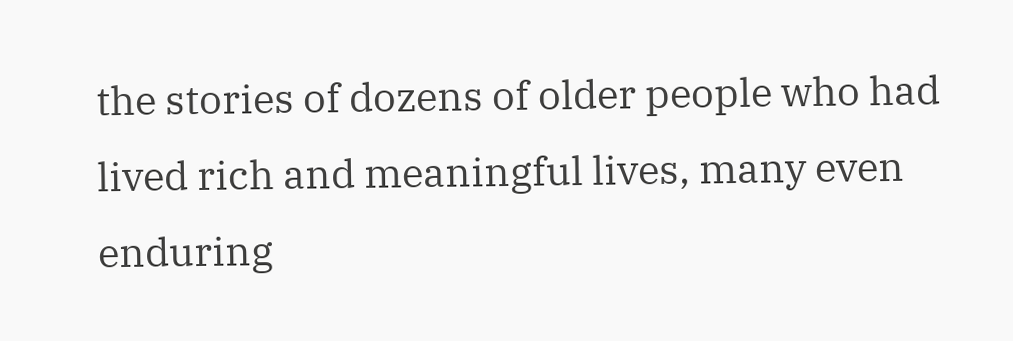the stories of dozens of older people who had lived rich and meaningful lives, many even enduring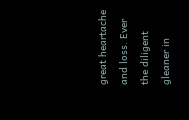great heartache and loss. Ever the diligent gleaner in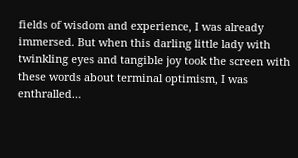fields of wisdom and experience, I was already immersed. But when this darling little lady with twinkling eyes and tangible joy took the screen with these words about terminal optimism, I was enthralled…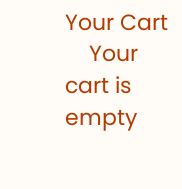Your Cart
    Your cart is empty